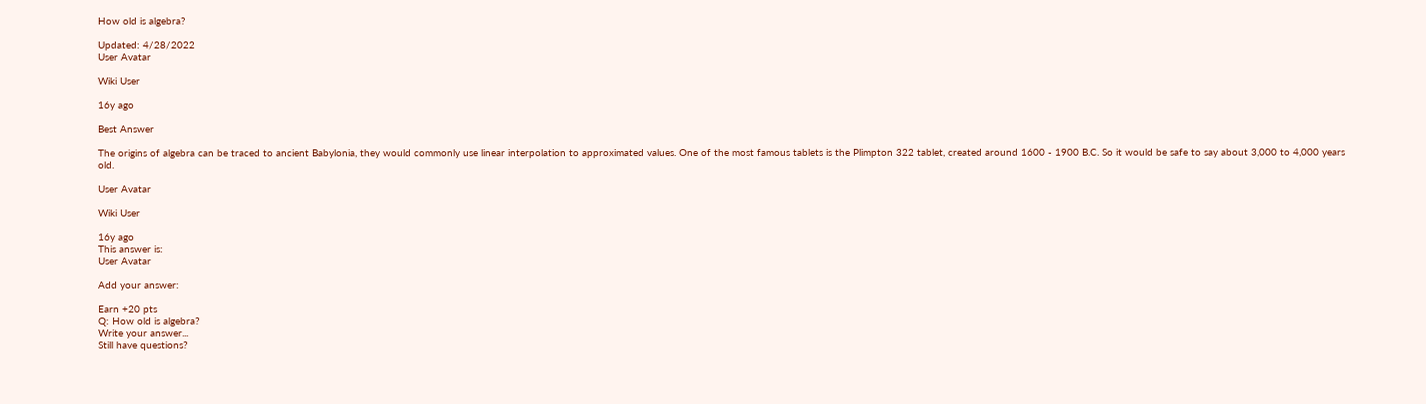How old is algebra?

Updated: 4/28/2022
User Avatar

Wiki User

16y ago

Best Answer

The origins of algebra can be traced to ancient Babylonia, they would commonly use linear interpolation to approximated values. One of the most famous tablets is the Plimpton 322 tablet, created around 1600 - 1900 B.C. So it would be safe to say about 3,000 to 4,000 years old.

User Avatar

Wiki User

16y ago
This answer is:
User Avatar

Add your answer:

Earn +20 pts
Q: How old is algebra?
Write your answer...
Still have questions?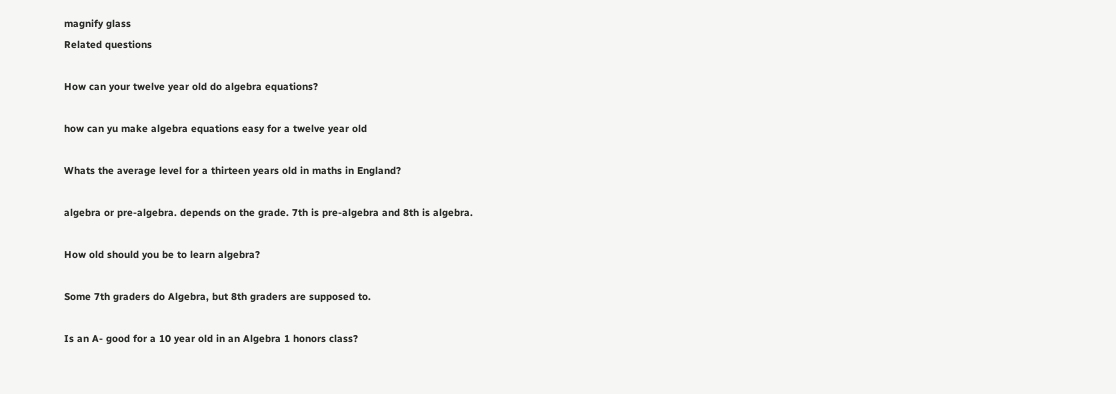magnify glass
Related questions

How can your twelve year old do algebra equations?

how can yu make algebra equations easy for a twelve year old

Whats the average level for a thirteen years old in maths in England?

algebra or pre-algebra. depends on the grade. 7th is pre-algebra and 8th is algebra.

How old should you be to learn algebra?

Some 7th graders do Algebra, but 8th graders are supposed to.

Is an A- good for a 10 year old in an Algebra 1 honors class?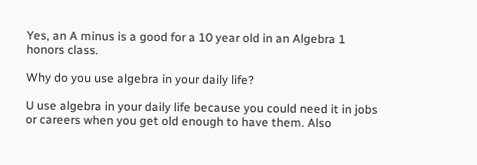Yes, an A minus is a good for a 10 year old in an Algebra 1 honors class.

Why do you use algebra in your daily life?

U use algebra in your daily life because you could need it in jobs or careers when you get old enough to have them. Also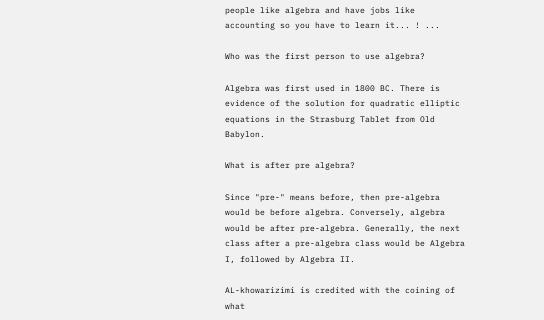people like algebra and have jobs like accounting so you have to learn it... ! ...

Who was the first person to use algebra?

Algebra was first used in 1800 BC. There is evidence of the solution for quadratic elliptic equations in the Strasburg Tablet from Old Babylon.

What is after pre algebra?

Since "pre-" means before, then pre-algebra would be before algebra. Conversely, algebra would be after pre-algebra. Generally, the next class after a pre-algebra class would be Algebra I, followed by Algebra II.

AL-khowarizimi is credited with the coining of what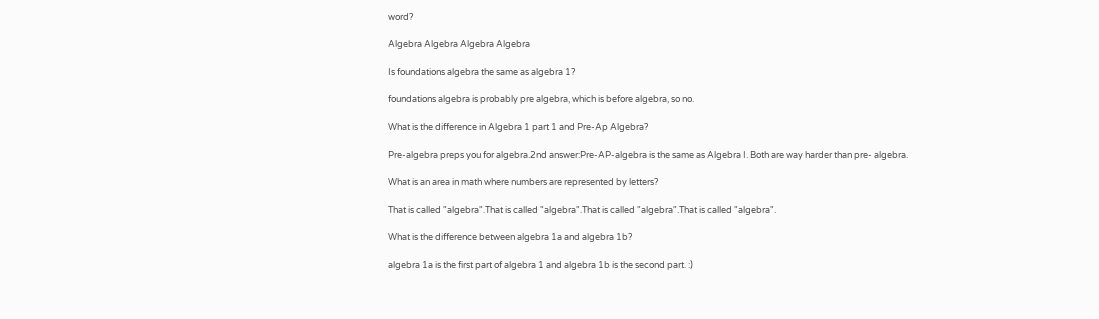word?

Algebra Algebra Algebra Algebra

Is foundations algebra the same as algebra 1?

foundations algebra is probably pre algebra, which is before algebra, so no.

What is the difference in Algebra 1 part 1 and Pre-Ap Algebra?

Pre-algebra preps you for algebra.2nd answer:Pre-AP-algebra is the same as Algebra I. Both are way harder than pre- algebra.

What is an area in math where numbers are represented by letters?

That is called "algebra".That is called "algebra".That is called "algebra".That is called "algebra".

What is the difference between algebra 1a and algebra 1b?

algebra 1a is the first part of algebra 1 and algebra 1b is the second part. :)